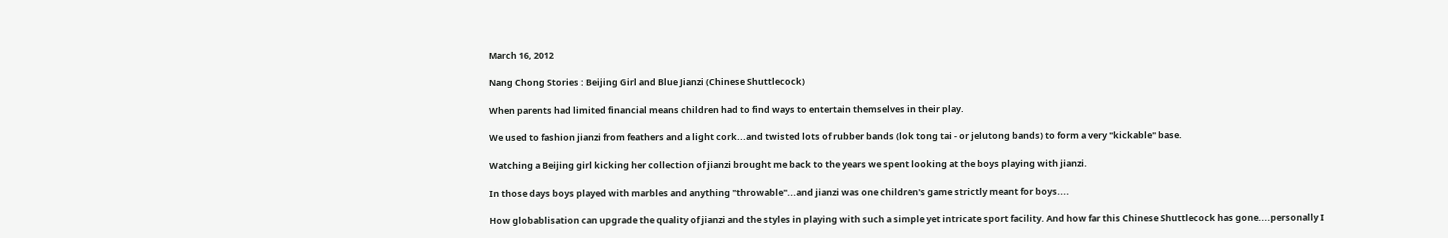March 16, 2012

Nang Chong Stories : Beijing Girl and Blue Jianzi (Chinese Shuttlecock)

When parents had limited financial means children had to find ways to entertain themselves in their play.

We used to fashion jianzi from feathers and a light cork...and twisted lots of rubber bands (lok tong tai - or jelutong bands) to form a very "kickable" base.

Watching a Beijing girl kicking her collection of jianzi brought me back to the years we spent looking at the boys playing with jianzi.

In those days boys played with marbles and anything "throwable"...and jianzi was one children's game strictly meant for boys....

How globablisation can upgrade the quality of jianzi and the styles in playing with such a simple yet intricate sport facility. And how far this Chinese Shuttlecock has gone....personally I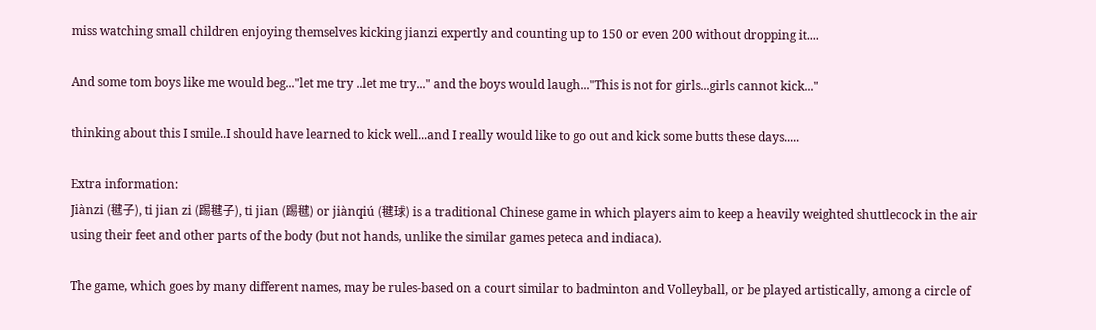miss watching small children enjoying themselves kicking jianzi expertly and counting up to 150 or even 200 without dropping it....

And some tom boys like me would beg..."let me try ..let me try..." and the boys would laugh..."This is not for girls...girls cannot kick..."

thinking about this I smile..I should have learned to kick well...and I really would like to go out and kick some butts these days.....

Extra information:
Jiànzi (毽子), ti jian zi (踢毽子), ti jian (踢毽) or jiànqiú (毽球) is a traditional Chinese game in which players aim to keep a heavily weighted shuttlecock in the air using their feet and other parts of the body (but not hands, unlike the similar games peteca and indiaca).

The game, which goes by many different names, may be rules-based on a court similar to badminton and Volleyball, or be played artistically, among a circle of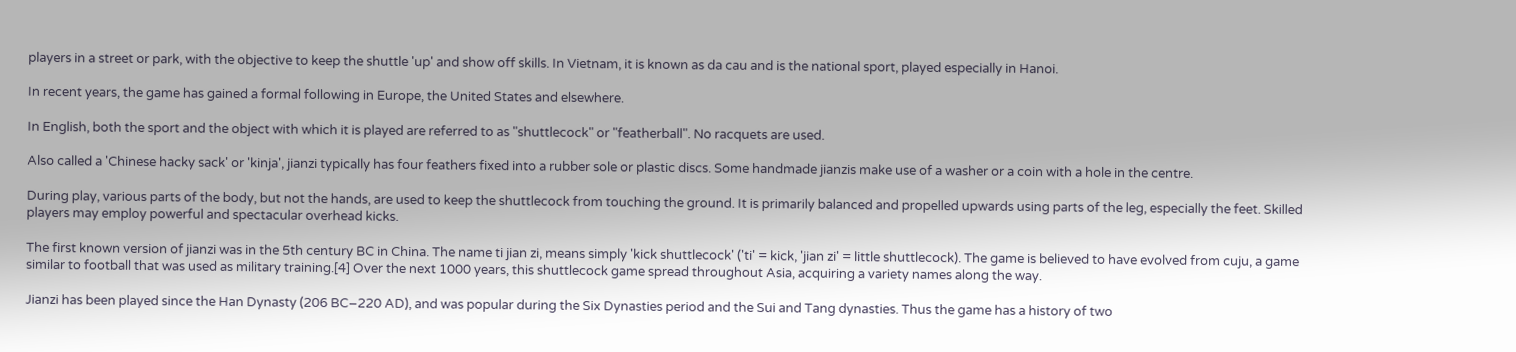players in a street or park, with the objective to keep the shuttle 'up' and show off skills. In Vietnam, it is known as da cau and is the national sport, played especially in Hanoi.

In recent years, the game has gained a formal following in Europe, the United States and elsewhere.

In English, both the sport and the object with which it is played are referred to as "shuttlecock" or "featherball". No racquets are used.

Also called a 'Chinese hacky sack' or 'kinja', jianzi typically has four feathers fixed into a rubber sole or plastic discs. Some handmade jianzis make use of a washer or a coin with a hole in the centre.

During play, various parts of the body, but not the hands, are used to keep the shuttlecock from touching the ground. It is primarily balanced and propelled upwards using parts of the leg, especially the feet. Skilled players may employ powerful and spectacular overhead kicks.

The first known version of jianzi was in the 5th century BC in China. The name ti jian zi, means simply 'kick shuttlecock' ('ti' = kick, 'jian zi' = little shuttlecock). The game is believed to have evolved from cuju, a game similar to football that was used as military training.[4] Over the next 1000 years, this shuttlecock game spread throughout Asia, acquiring a variety names along the way.

Jianzi has been played since the Han Dynasty (206 BC–220 AD), and was popular during the Six Dynasties period and the Sui and Tang dynasties. Thus the game has a history of two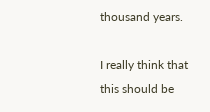thousand years.

I really think that this should be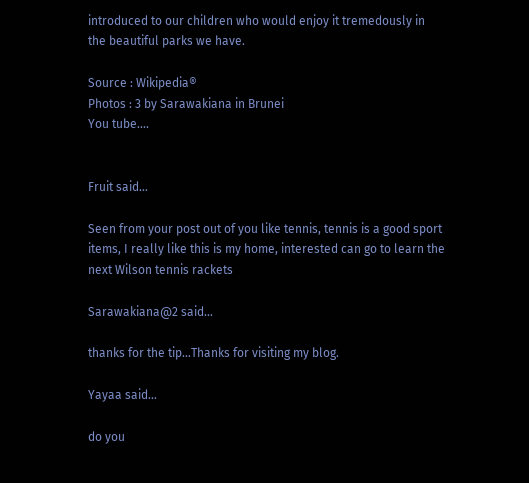introduced to our children who would enjoy it tremedously in the beautiful parks we have.

Source : Wikipedia®
Photos : 3 by Sarawakiana in Brunei
You tube....


Fruit said...

Seen from your post out of you like tennis, tennis is a good sport items, I really like this is my home, interested can go to learn the next Wilson tennis rackets

Sarawakiana@2 said...

thanks for the tip...Thanks for visiting my blog.

Yayaa said...

do you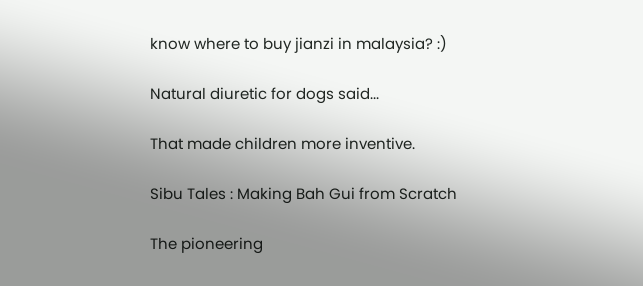know where to buy jianzi in malaysia? :)

Natural diuretic for dogs said...

That made children more inventive.

Sibu Tales : Making Bah Gui from Scratch

The pioneering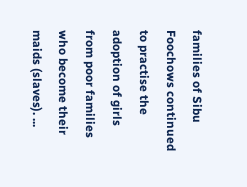families of Sibu Foochows continued to practise the  adoption of girls from poor families who become their maids (slaves). ...